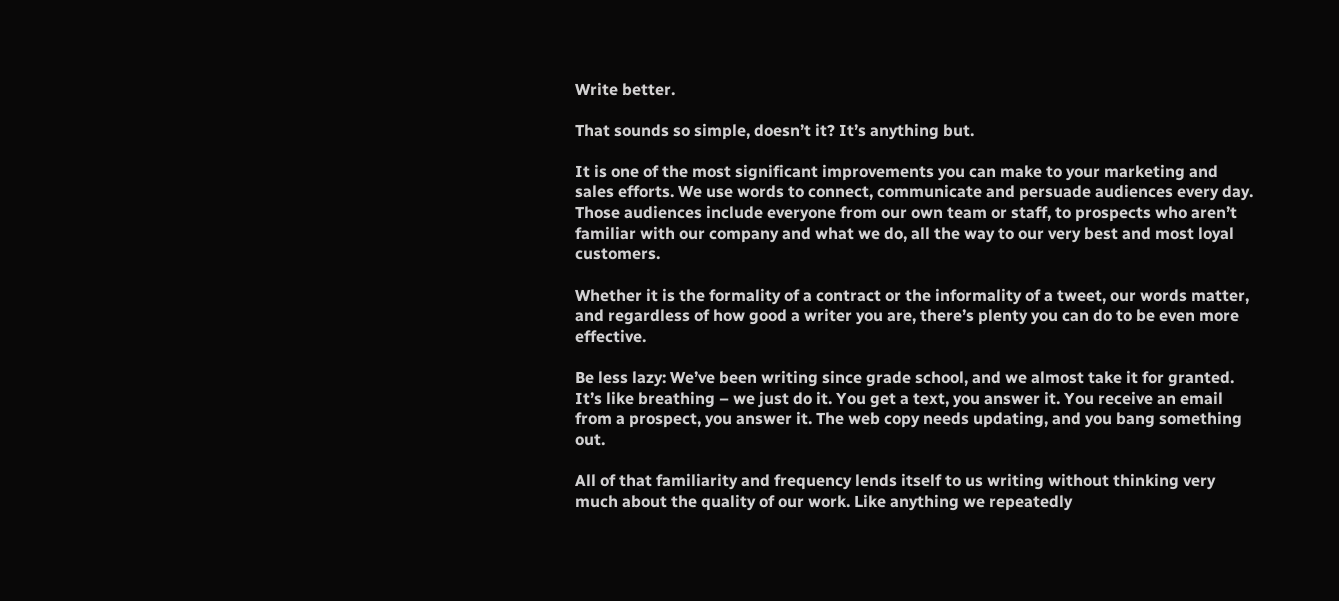Write better.

That sounds so simple, doesn’t it? It’s anything but.

It is one of the most significant improvements you can make to your marketing and sales efforts. We use words to connect, communicate and persuade audiences every day. Those audiences include everyone from our own team or staff, to prospects who aren’t familiar with our company and what we do, all the way to our very best and most loyal customers.

Whether it is the formality of a contract or the informality of a tweet, our words matter, and regardless of how good a writer you are, there’s plenty you can do to be even more effective.

Be less lazy: We’ve been writing since grade school, and we almost take it for granted. It’s like breathing – we just do it. You get a text, you answer it. You receive an email from a prospect, you answer it. The web copy needs updating, and you bang something out.

All of that familiarity and frequency lends itself to us writing without thinking very much about the quality of our work. Like anything we repeatedly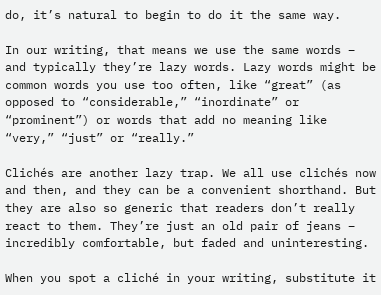do, it’s natural to begin to do it the same way.

In our writing, that means we use the same words – and typically they’re lazy words. Lazy words might be common words you use too often, like “great” (as opposed to “considerable,” “inordinate” or “prominent”) or words that add no meaning like “very,” “just” or “really.”

Clichés are another lazy trap. We all use clichés now and then, and they can be a convenient shorthand. But they are also so generic that readers don’t really react to them. They’re just an old pair of jeans – incredibly comfortable, but faded and uninteresting.

When you spot a cliché in your writing, substitute it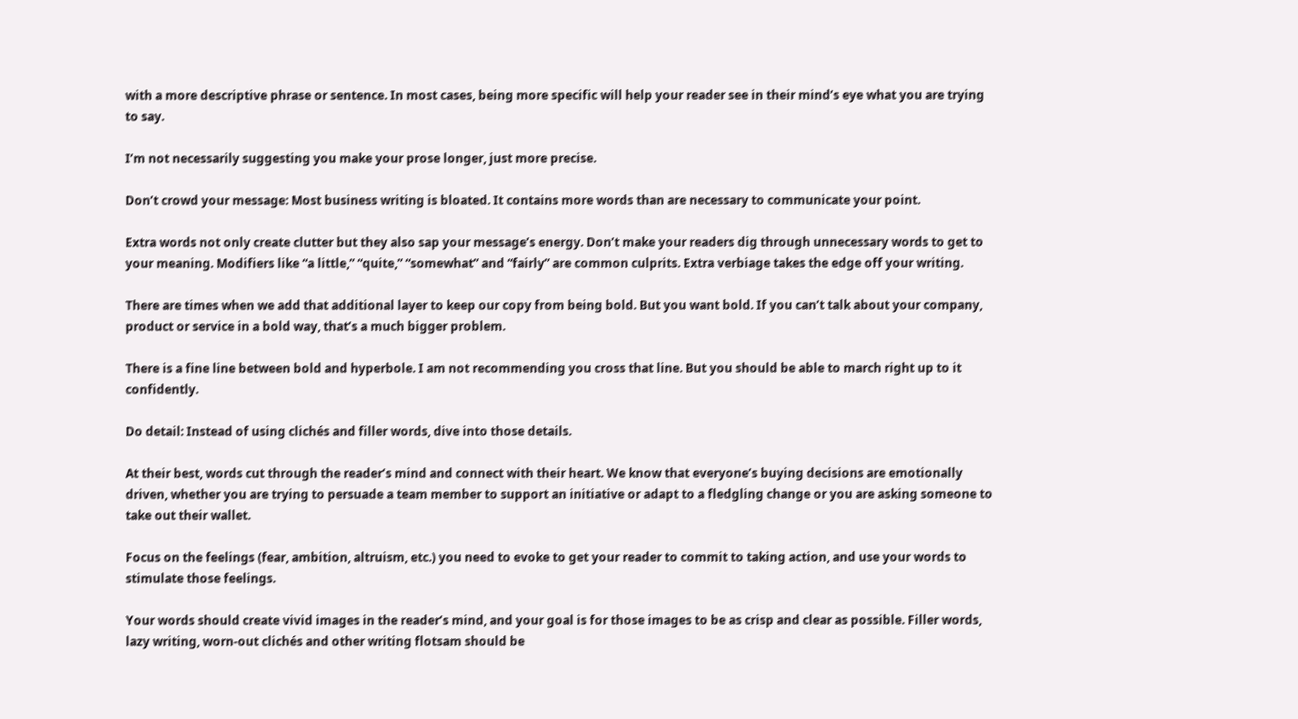with a more descriptive phrase or sentence. In most cases, being more specific will help your reader see in their mind’s eye what you are trying to say.

I’m not necessarily suggesting you make your prose longer, just more precise.

Don’t crowd your message: Most business writing is bloated. It contains more words than are necessary to communicate your point.

Extra words not only create clutter but they also sap your message’s energy. Don’t make your readers dig through unnecessary words to get to your meaning. Modifiers like “a little,” “quite,” “somewhat” and “fairly” are common culprits. Extra verbiage takes the edge off your writing.

There are times when we add that additional layer to keep our copy from being bold. But you want bold. If you can’t talk about your company, product or service in a bold way, that’s a much bigger problem.

There is a fine line between bold and hyperbole. I am not recommending you cross that line. But you should be able to march right up to it confidently.

Do detail: Instead of using clichés and filler words, dive into those details.

At their best, words cut through the reader’s mind and connect with their heart. We know that everyone’s buying decisions are emotionally driven, whether you are trying to persuade a team member to support an initiative or adapt to a fledgling change or you are asking someone to take out their wallet.

Focus on the feelings (fear, ambition, altruism, etc.) you need to evoke to get your reader to commit to taking action, and use your words to stimulate those feelings.

Your words should create vivid images in the reader’s mind, and your goal is for those images to be as crisp and clear as possible. Filler words, lazy writing, worn-out clichés and other writing flotsam should be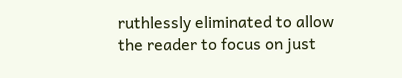ruthlessly eliminated to allow the reader to focus on just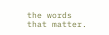the words that matter.